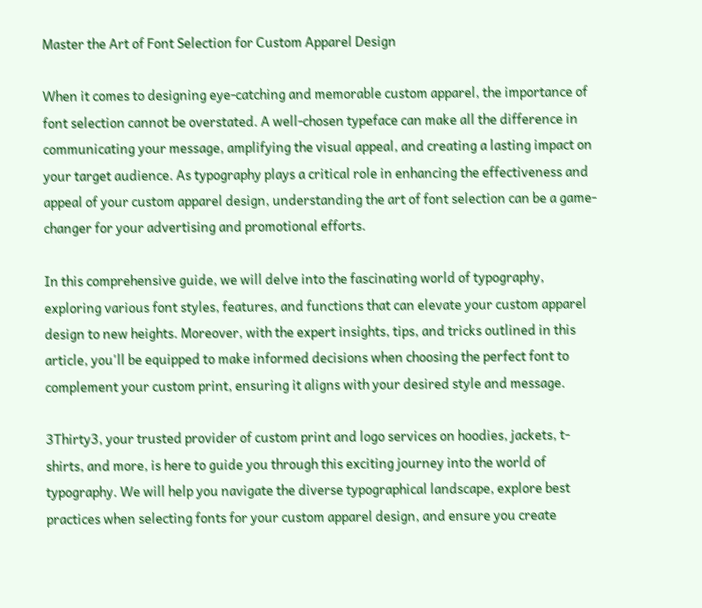Master the Art of Font Selection for Custom Apparel Design

When it comes to designing eye-catching and memorable custom apparel, the importance of font selection cannot be overstated. A well-chosen typeface can make all the difference in communicating your message, amplifying the visual appeal, and creating a lasting impact on your target audience. As typography plays a critical role in enhancing the effectiveness and appeal of your custom apparel design, understanding the art of font selection can be a game-changer for your advertising and promotional efforts.

In this comprehensive guide, we will delve into the fascinating world of typography, exploring various font styles, features, and functions that can elevate your custom apparel design to new heights. Moreover, with the expert insights, tips, and tricks outlined in this article, you'll be equipped to make informed decisions when choosing the perfect font to complement your custom print, ensuring it aligns with your desired style and message.

3Thirty3, your trusted provider of custom print and logo services on hoodies, jackets, t-shirts, and more, is here to guide you through this exciting journey into the world of typography. We will help you navigate the diverse typographical landscape, explore best practices when selecting fonts for your custom apparel design, and ensure you create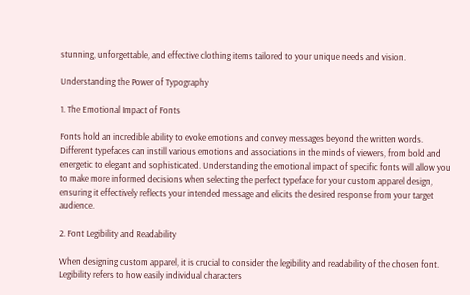stunning, unforgettable, and effective clothing items tailored to your unique needs and vision.

Understanding the Power of Typography

1. The Emotional Impact of Fonts

Fonts hold an incredible ability to evoke emotions and convey messages beyond the written words. Different typefaces can instill various emotions and associations in the minds of viewers, from bold and energetic to elegant and sophisticated. Understanding the emotional impact of specific fonts will allow you to make more informed decisions when selecting the perfect typeface for your custom apparel design, ensuring it effectively reflects your intended message and elicits the desired response from your target audience.

2. Font Legibility and Readability

When designing custom apparel, it is crucial to consider the legibility and readability of the chosen font. Legibility refers to how easily individual characters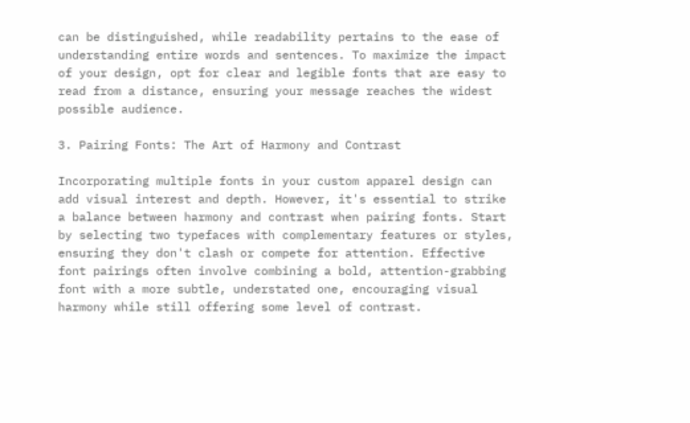can be distinguished, while readability pertains to the ease of understanding entire words and sentences. To maximize the impact of your design, opt for clear and legible fonts that are easy to read from a distance, ensuring your message reaches the widest possible audience.

3. Pairing Fonts: The Art of Harmony and Contrast

Incorporating multiple fonts in your custom apparel design can add visual interest and depth. However, it's essential to strike a balance between harmony and contrast when pairing fonts. Start by selecting two typefaces with complementary features or styles, ensuring they don't clash or compete for attention. Effective font pairings often involve combining a bold, attention-grabbing font with a more subtle, understated one, encouraging visual harmony while still offering some level of contrast.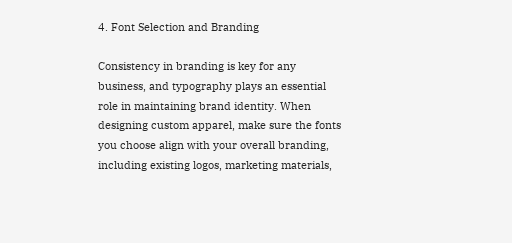4. Font Selection and Branding

Consistency in branding is key for any business, and typography plays an essential role in maintaining brand identity. When designing custom apparel, make sure the fonts you choose align with your overall branding, including existing logos, marketing materials,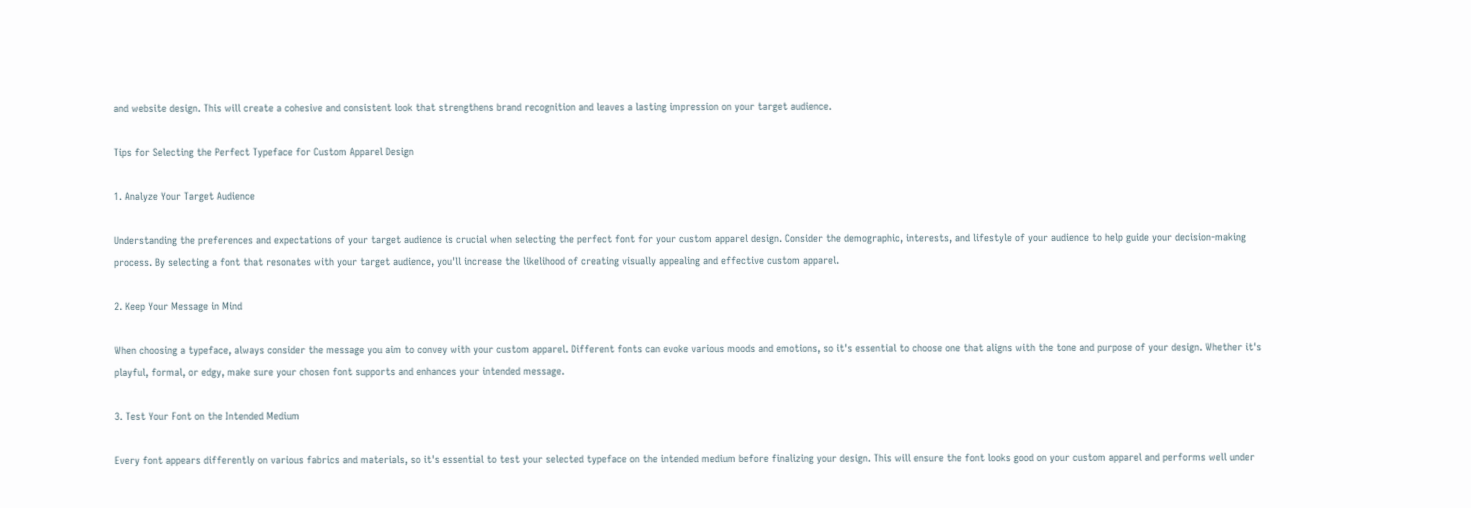and website design. This will create a cohesive and consistent look that strengthens brand recognition and leaves a lasting impression on your target audience.

Tips for Selecting the Perfect Typeface for Custom Apparel Design

1. Analyze Your Target Audience

Understanding the preferences and expectations of your target audience is crucial when selecting the perfect font for your custom apparel design. Consider the demographic, interests, and lifestyle of your audience to help guide your decision-making process. By selecting a font that resonates with your target audience, you'll increase the likelihood of creating visually appealing and effective custom apparel.

2. Keep Your Message in Mind

When choosing a typeface, always consider the message you aim to convey with your custom apparel. Different fonts can evoke various moods and emotions, so it's essential to choose one that aligns with the tone and purpose of your design. Whether it's playful, formal, or edgy, make sure your chosen font supports and enhances your intended message.

3. Test Your Font on the Intended Medium

Every font appears differently on various fabrics and materials, so it's essential to test your selected typeface on the intended medium before finalizing your design. This will ensure the font looks good on your custom apparel and performs well under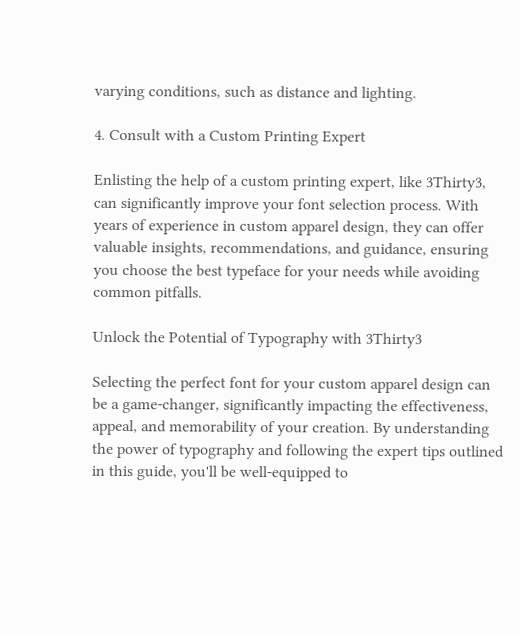varying conditions, such as distance and lighting.

4. Consult with a Custom Printing Expert

Enlisting the help of a custom printing expert, like 3Thirty3, can significantly improve your font selection process. With years of experience in custom apparel design, they can offer valuable insights, recommendations, and guidance, ensuring you choose the best typeface for your needs while avoiding common pitfalls.

Unlock the Potential of Typography with 3Thirty3

Selecting the perfect font for your custom apparel design can be a game-changer, significantly impacting the effectiveness, appeal, and memorability of your creation. By understanding the power of typography and following the expert tips outlined in this guide, you'll be well-equipped to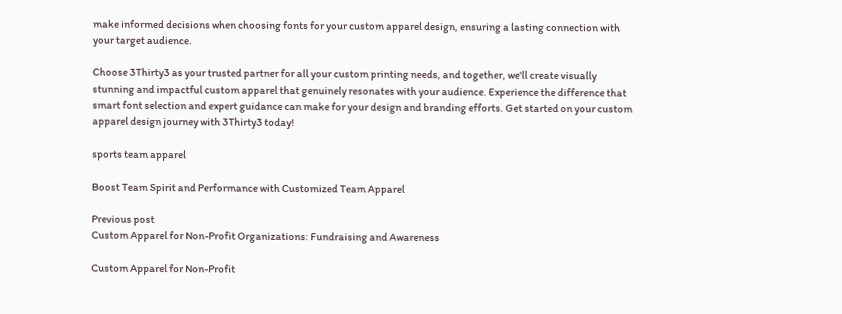make informed decisions when choosing fonts for your custom apparel design, ensuring a lasting connection with your target audience.

Choose 3Thirty3 as your trusted partner for all your custom printing needs, and together, we'll create visually stunning and impactful custom apparel that genuinely resonates with your audience. Experience the difference that smart font selection and expert guidance can make for your design and branding efforts. Get started on your custom apparel design journey with 3Thirty3 today!

sports team apparel

Boost Team Spirit and Performance with Customized Team Apparel

Previous post
Custom Apparel for Non-Profit Organizations: Fundraising and Awareness

Custom Apparel for Non-Profit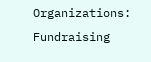Organizations: Fundraising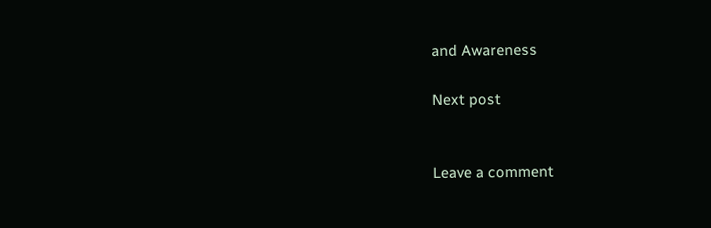and Awareness

Next post


Leave a comment